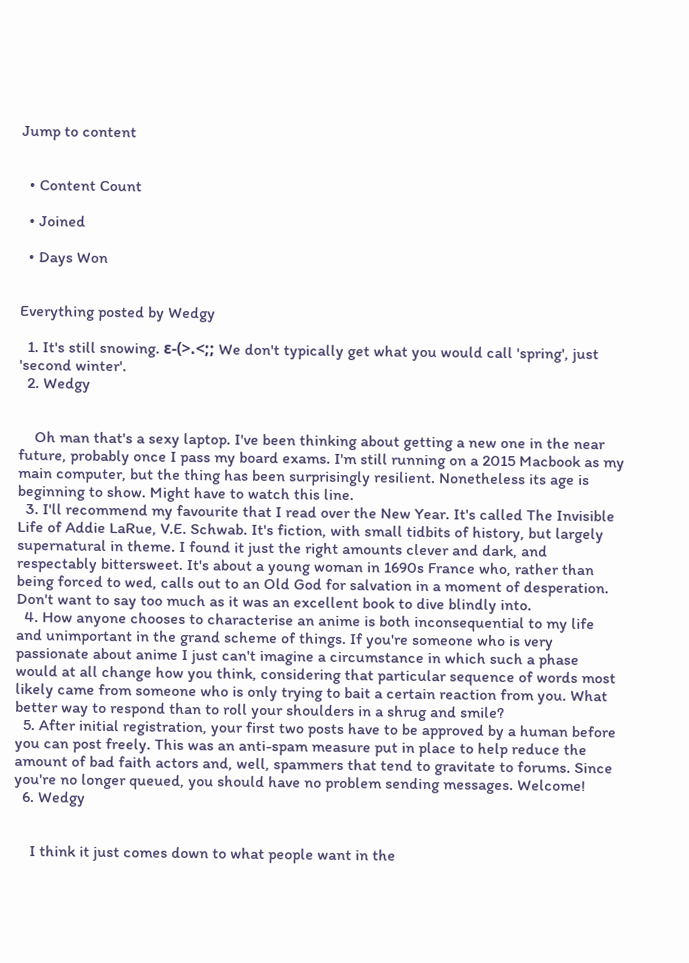Jump to content


  • Content Count

  • Joined

  • Days Won


Everything posted by Wedgy

  1. It's still snowing. ε-(>.<;; We don't typically get what you would call 'spring', just 'second winter'.
  2. Wedgy


    Oh man that's a sexy laptop. I've been thinking about getting a new one in the near future, probably once I pass my board exams. I'm still running on a 2015 Macbook as my main computer, but the thing has been surprisingly resilient. Nonetheless its age is beginning to show. Might have to watch this line.
  3. I'll recommend my favourite that I read over the New Year. It's called The Invisible Life of Addie LaRue, V.E. Schwab. It's fiction, with small tidbits of history, but largely supernatural in theme. I found it just the right amounts clever and dark, and respectably bittersweet. It's about a young woman in 1690s France who, rather than being forced to wed, calls out to an Old God for salvation in a moment of desperation. Don't want to say too much as it was an excellent book to dive blindly into.
  4. How anyone chooses to characterise an anime is both inconsequential to my life and unimportant in the grand scheme of things. If you're someone who is very passionate about anime I just can't imagine a circumstance in which such a phase would at all change how you think, considering that particular sequence of words most likely came from someone who is only trying to bait a certain reaction from you. What better way to respond than to roll your shoulders in a shrug and smile?
  5. After initial registration, your first two posts have to be approved by a human before you can post freely. This was an anti-spam measure put in place to help reduce the amount of bad faith actors and, well, spammers that tend to gravitate to forums. Since you're no longer queued, you should have no problem sending messages. Welcome!
  6. Wedgy


    I think it just comes down to what people want in the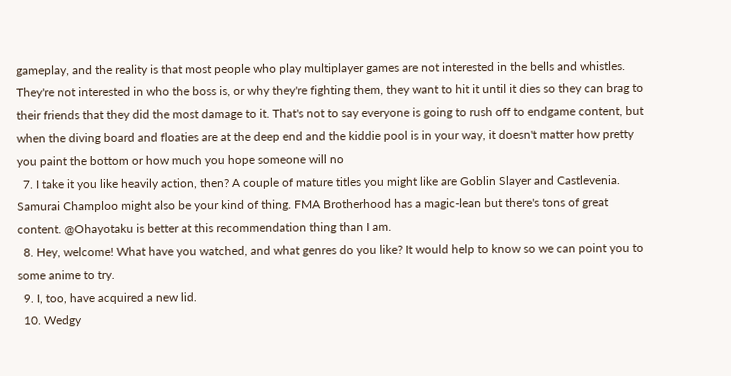gameplay, and the reality is that most people who play multiplayer games are not interested in the bells and whistles. They're not interested in who the boss is, or why they're fighting them, they want to hit it until it dies so they can brag to their friends that they did the most damage to it. That's not to say everyone is going to rush off to endgame content, but when the diving board and floaties are at the deep end and the kiddie pool is in your way, it doesn't matter how pretty you paint the bottom or how much you hope someone will no
  7. I take it you like heavily action, then? A couple of mature titles you might like are Goblin Slayer and Castlevenia. Samurai Champloo might also be your kind of thing. FMA Brotherhood has a magic-lean but there's tons of great content. @Ohayotaku is better at this recommendation thing than I am.
  8. Hey, welcome! What have you watched, and what genres do you like? It would help to know so we can point you to some anime to try.
  9. I, too, have acquired a new lid.
  10. Wedgy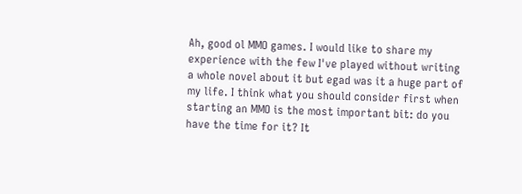Ah, good ol MMO games. I would like to share my experience with the few I've played without writing a whole novel about it but egad was it a huge part of my life. I think what you should consider first when starting an MMO is the most important bit: do you have the time for it? It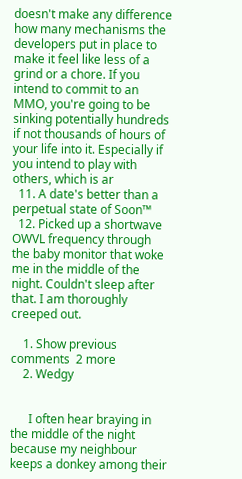doesn't make any difference how many mechanisms the developers put in place to make it feel like less of a grind or a chore. If you intend to commit to an MMO, you're going to be sinking potentially hundreds if not thousands of hours of your life into it. Especially if you intend to play with others, which is ar
  11. A date's better than a perpetual state of Soon™
  12. Picked up a shortwave OWVL frequency through the baby monitor that woke me in the middle of the night. Couldn't sleep after that. I am thoroughly creeped out.

    1. Show previous comments  2 more
    2. Wedgy


      I often hear braying in the middle of the night because my neighbour keeps a donkey among their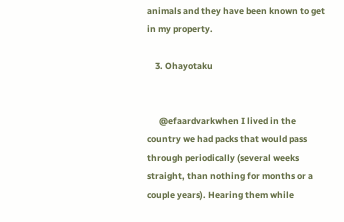animals and they have been known to get in my property.

    3. Ohayotaku


      @efaardvarkwhen I lived in the country we had packs that would pass through periodically (several weeks straight, than nothing for months or a couple years). Hearing them while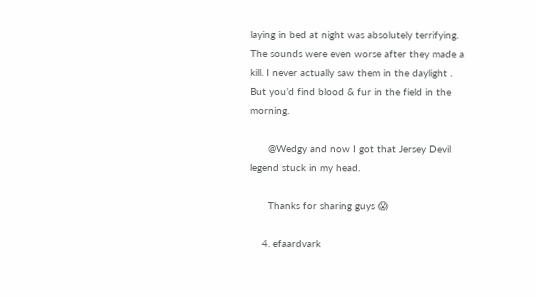laying in bed at night was absolutely terrifying. The sounds were even worse after they made a kill. I never actually saw them in the daylight . But you’d find blood & fur in the field in the morning.

      @Wedgy and now I got that Jersey Devil legend stuck in my head.

      Thanks for sharing guys 😱

    4. efaardvark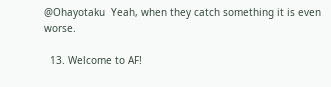@Ohayotaku  Yeah, when they catch something it is even worse.

  13. Welcome to AF!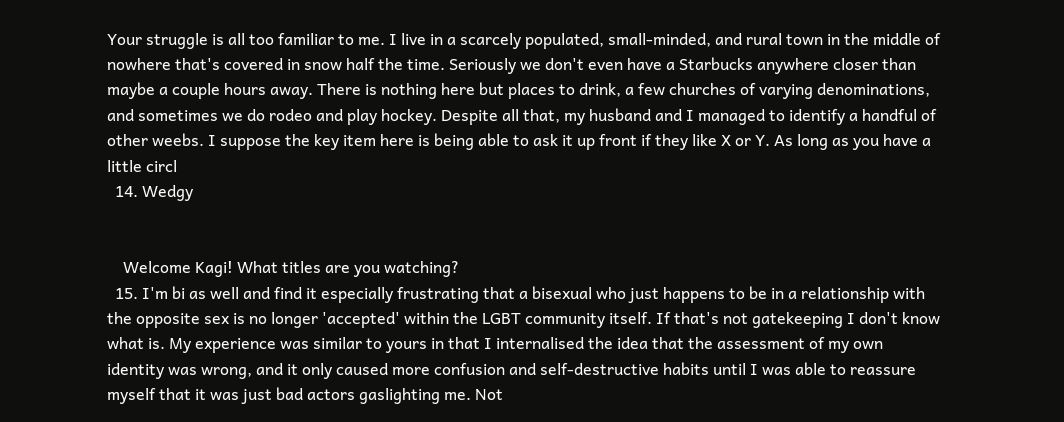Your struggle is all too familiar to me. I live in a scarcely populated, small-minded, and rural town in the middle of nowhere that's covered in snow half the time. Seriously we don't even have a Starbucks anywhere closer than maybe a couple hours away. There is nothing here but places to drink, a few churches of varying denominations, and sometimes we do rodeo and play hockey. Despite all that, my husband and I managed to identify a handful of other weebs. I suppose the key item here is being able to ask it up front if they like X or Y. As long as you have a little circl
  14. Wedgy


    Welcome Kagi! What titles are you watching?
  15. I'm bi as well and find it especially frustrating that a bisexual who just happens to be in a relationship with the opposite sex is no longer 'accepted' within the LGBT community itself. If that's not gatekeeping I don't know what is. My experience was similar to yours in that I internalised the idea that the assessment of my own identity was wrong, and it only caused more confusion and self-destructive habits until I was able to reassure myself that it was just bad actors gaslighting me. Not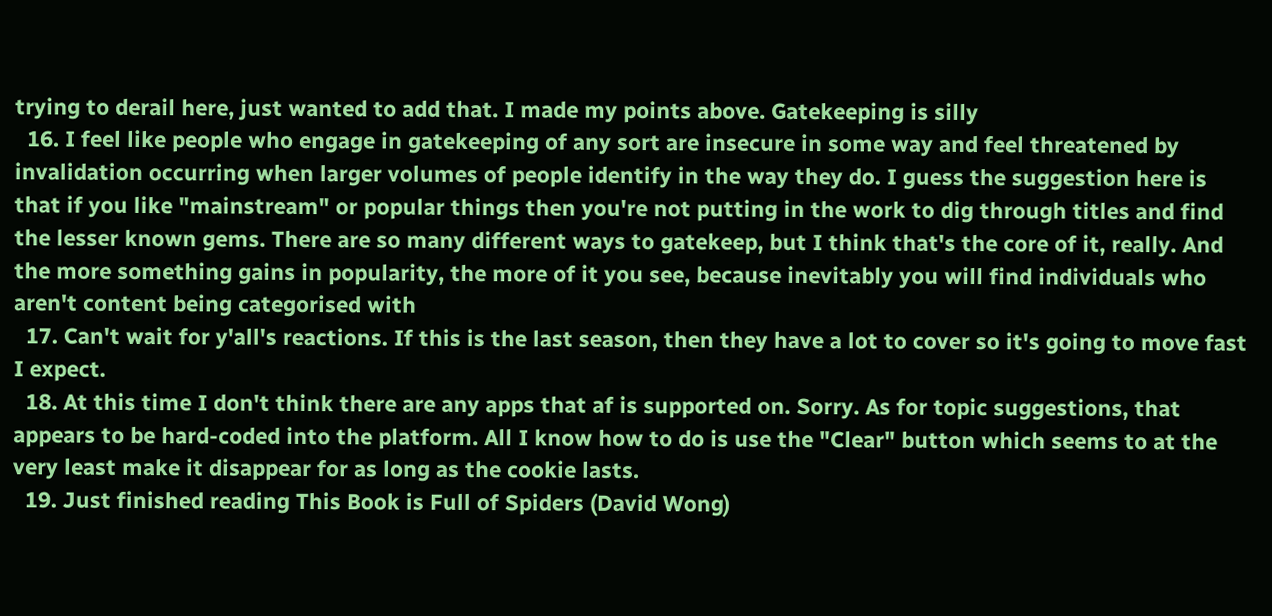trying to derail here, just wanted to add that. I made my points above. Gatekeeping is silly
  16. I feel like people who engage in gatekeeping of any sort are insecure in some way and feel threatened by invalidation occurring when larger volumes of people identify in the way they do. I guess the suggestion here is that if you like "mainstream" or popular things then you're not putting in the work to dig through titles and find the lesser known gems. There are so many different ways to gatekeep, but I think that's the core of it, really. And the more something gains in popularity, the more of it you see, because inevitably you will find individuals who aren't content being categorised with
  17. Can't wait for y'all's reactions. If this is the last season, then they have a lot to cover so it's going to move fast I expect.
  18. At this time I don't think there are any apps that af is supported on. Sorry. As for topic suggestions, that appears to be hard-coded into the platform. All I know how to do is use the "Clear" button which seems to at the very least make it disappear for as long as the cookie lasts.
  19. Just finished reading This Book is Full of Spiders (David Wong)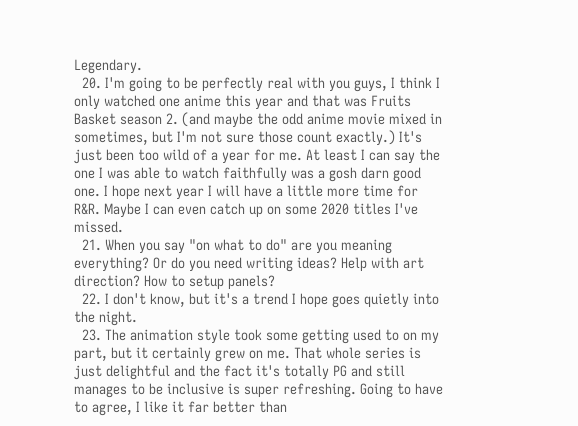Legendary.
  20. I'm going to be perfectly real with you guys, I think I only watched one anime this year and that was Fruits Basket season 2. (and maybe the odd anime movie mixed in sometimes, but I'm not sure those count exactly.) It's just been too wild of a year for me. At least I can say the one I was able to watch faithfully was a gosh darn good one. I hope next year I will have a little more time for R&R. Maybe I can even catch up on some 2020 titles I've missed.
  21. When you say "on what to do" are you meaning everything? Or do you need writing ideas? Help with art direction? How to setup panels?
  22. I don't know, but it's a trend I hope goes quietly into the night.
  23. The animation style took some getting used to on my part, but it certainly grew on me. That whole series is just delightful and the fact it's totally PG and still manages to be inclusive is super refreshing. Going to have to agree, I like it far better than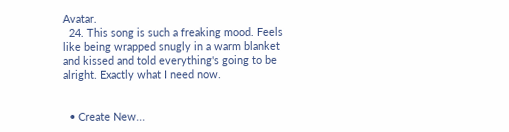Avatar.
  24. This song is such a freaking mood. Feels like being wrapped snugly in a warm blanket and kissed and told everything's going to be alright. Exactly what I need now.


  • Create New...